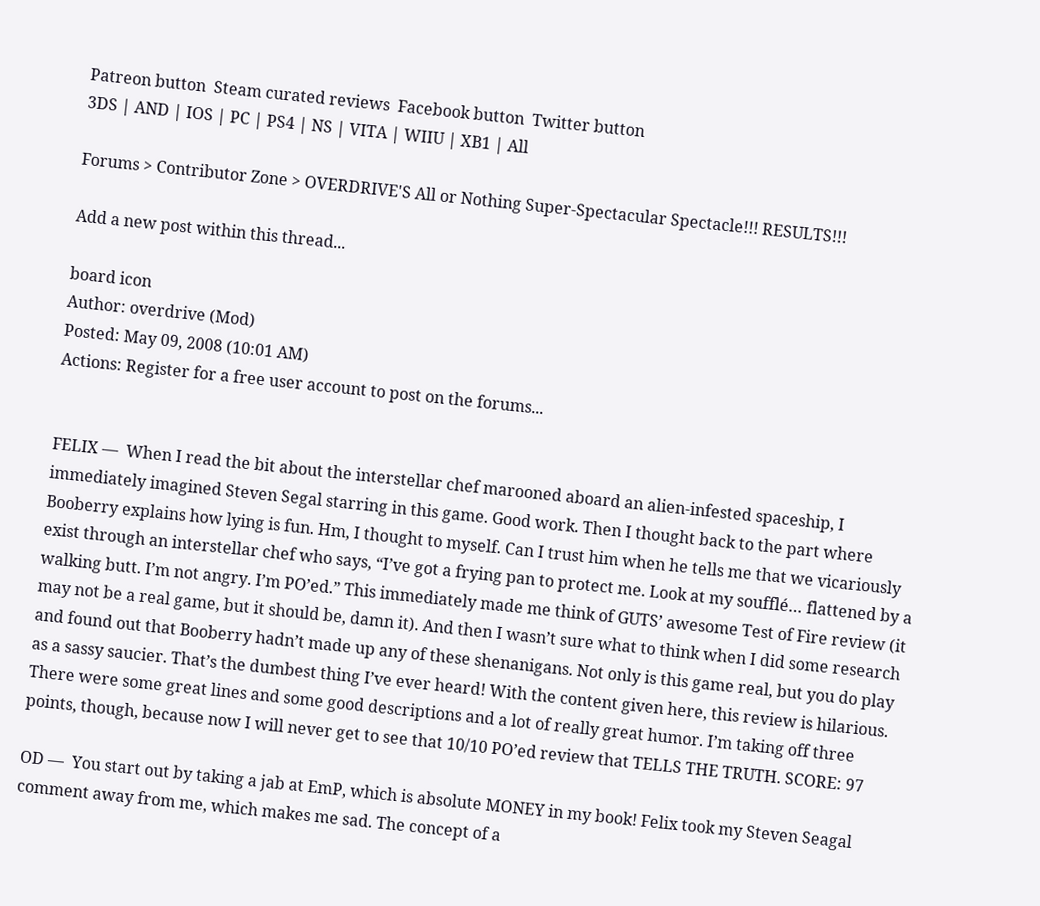Patreon button  Steam curated reviews  Facebook button  Twitter button
3DS | AND | IOS | PC | PS4 | NS | VITA | WIIU | XB1 | All

Forums > Contributor Zone > OVERDRIVE'S All or Nothing Super-Spectacular Spectacle!!! RESULTS!!!

Add a new post within this thread...

board icon
Author: overdrive (Mod)
Posted: May 09, 2008 (10:01 AM)
Actions: Register for a free user account to post on the forums...


FELIX —  When I read the bit about the interstellar chef marooned aboard an alien-infested spaceship, I immediately imagined Steven Segal starring in this game. Good work. Then I thought back to the part where Booberry explains how lying is fun. Hm, I thought to myself. Can I trust him when he tells me that we vicariously exist through an interstellar chef who says, “I’ve got a frying pan to protect me. Look at my soufflé… flattened by a walking butt. I’m not angry. I’m PO’ed.” This immediately made me think of GUTS’ awesome Test of Fire review (it may not be a real game, but it should be, damn it). And then I wasn’t sure what to think when I did some research and found out that Booberry hadn’t made up any of these shenanigans. Not only is this game real, but you do play as a sassy saucier. That’s the dumbest thing I’ve ever heard! With the content given here, this review is hilarious. There were some great lines and some good descriptions and a lot of really great humor. I’m taking off three points, though, because now I will never get to see that 10/10 PO’ed review that TELLS THE TRUTH. SCORE: 97

OD —  You start out by taking a jab at EmP, which is absolute MONEY in my book! Felix took my Steven Seagal comment away from me, which makes me sad. The concept of a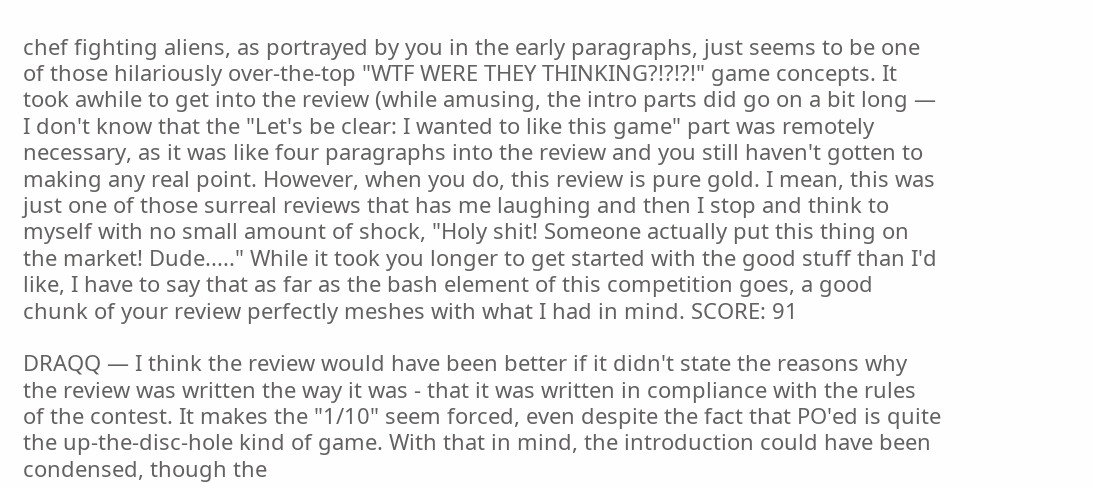chef fighting aliens, as portrayed by you in the early paragraphs, just seems to be one of those hilariously over-the-top "WTF WERE THEY THINKING?!?!?!" game concepts. It took awhile to get into the review (while amusing, the intro parts did go on a bit long — I don't know that the "Let's be clear: I wanted to like this game" part was remotely necessary, as it was like four paragraphs into the review and you still haven't gotten to making any real point. However, when you do, this review is pure gold. I mean, this was just one of those surreal reviews that has me laughing and then I stop and think to myself with no small amount of shock, "Holy shit! Someone actually put this thing on the market! Dude....." While it took you longer to get started with the good stuff than I'd like, I have to say that as far as the bash element of this competition goes, a good chunk of your review perfectly meshes with what I had in mind. SCORE: 91

DRAQQ — I think the review would have been better if it didn't state the reasons why the review was written the way it was - that it was written in compliance with the rules of the contest. It makes the "1/10" seem forced, even despite the fact that PO'ed is quite the up-the-disc-hole kind of game. With that in mind, the introduction could have been condensed, though the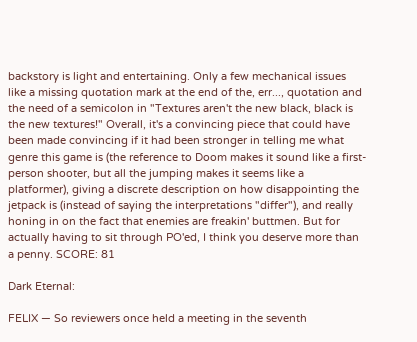backstory is light and entertaining. Only a few mechanical issues like a missing quotation mark at the end of the, err..., quotation and the need of a semicolon in "Textures aren't the new black, black is the new textures!" Overall, it's a convincing piece that could have been made convincing if it had been stronger in telling me what genre this game is (the reference to Doom makes it sound like a first-person shooter, but all the jumping makes it seems like a platformer), giving a discrete description on how disappointing the jetpack is (instead of saying the interpretations "differ"), and really honing in on the fact that enemies are freakin' buttmen. But for actually having to sit through PO'ed, I think you deserve more than a penny. SCORE: 81

Dark Eternal:

FELIX — So reviewers once held a meeting in the seventh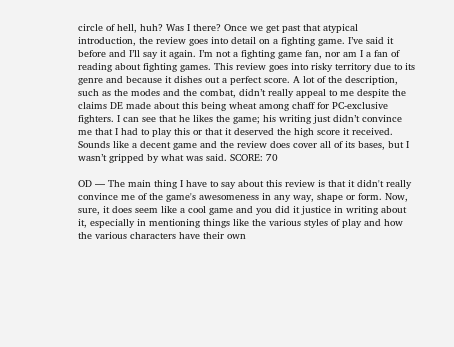circle of hell, huh? Was I there? Once we get past that atypical introduction, the review goes into detail on a fighting game. I’ve said it before and I’ll say it again. I’m not a fighting game fan, nor am I a fan of reading about fighting games. This review goes into risky territory due to its genre and because it dishes out a perfect score. A lot of the description, such as the modes and the combat, didn’t really appeal to me despite the claims DE made about this being wheat among chaff for PC-exclusive fighters. I can see that he likes the game; his writing just didn’t convince me that I had to play this or that it deserved the high score it received. Sounds like a decent game and the review does cover all of its bases, but I wasn’t gripped by what was said. SCORE: 70

OD — The main thing I have to say about this review is that it didn't really convince me of the game's awesomeness in any way, shape or form. Now, sure, it does seem like a cool game and you did it justice in writing about it, especially in mentioning things like the various styles of play and how the various characters have their own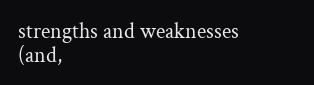strengths and weaknesses (and,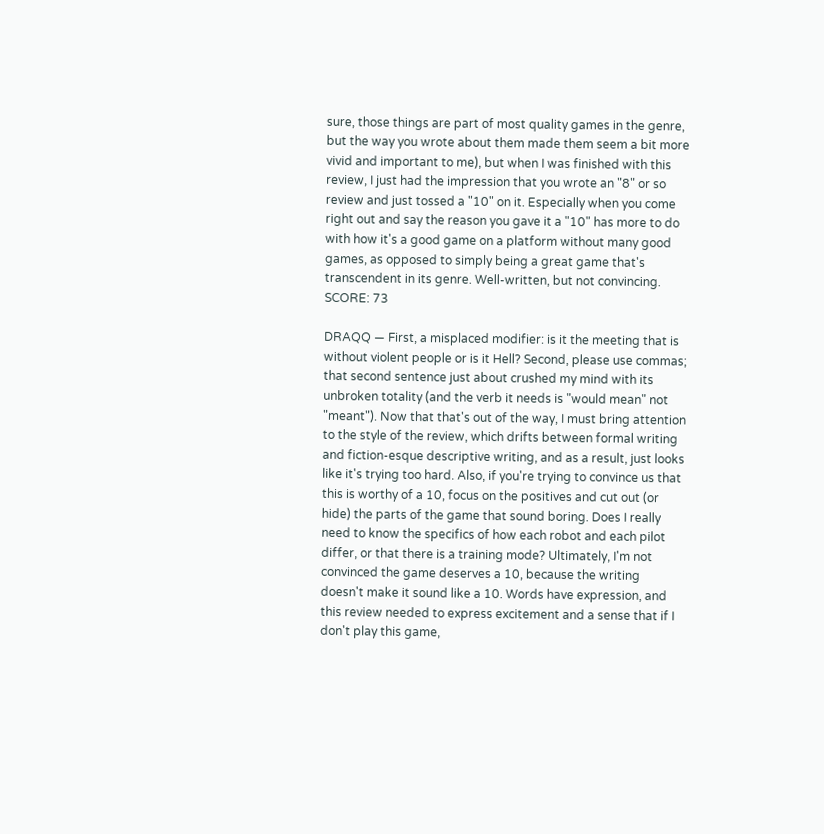sure, those things are part of most quality games in the genre, but the way you wrote about them made them seem a bit more vivid and important to me), but when I was finished with this review, I just had the impression that you wrote an "8" or so review and just tossed a "10" on it. Especially when you come right out and say the reason you gave it a "10" has more to do with how it's a good game on a platform without many good games, as opposed to simply being a great game that's transcendent in its genre. Well-written, but not convincing. SCORE: 73

DRAQQ — First, a misplaced modifier: is it the meeting that is without violent people or is it Hell? Second, please use commas; that second sentence just about crushed my mind with its unbroken totality (and the verb it needs is "would mean" not "meant"). Now that that's out of the way, I must bring attention to the style of the review, which drifts between formal writing and fiction-esque descriptive writing, and as a result, just looks like it's trying too hard. Also, if you're trying to convince us that this is worthy of a 10, focus on the positives and cut out (or hide) the parts of the game that sound boring. Does I really need to know the specifics of how each robot and each pilot differ, or that there is a training mode? Ultimately, I'm not convinced the game deserves a 10, because the writing doesn't make it sound like a 10. Words have expression, and this review needed to express excitement and a sense that if I don't play this game,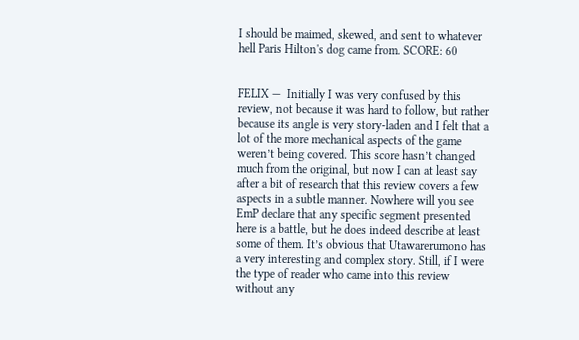I should be maimed, skewed, and sent to whatever hell Paris Hilton's dog came from. SCORE: 60


FELIX —  Initially I was very confused by this review, not because it was hard to follow, but rather because its angle is very story-laden and I felt that a lot of the more mechanical aspects of the game weren’t being covered. This score hasn’t changed much from the original, but now I can at least say after a bit of research that this review covers a few aspects in a subtle manner. Nowhere will you see EmP declare that any specific segment presented here is a battle, but he does indeed describe at least some of them. It’s obvious that Utawarerumono has a very interesting and complex story. Still, if I were the type of reader who came into this review without any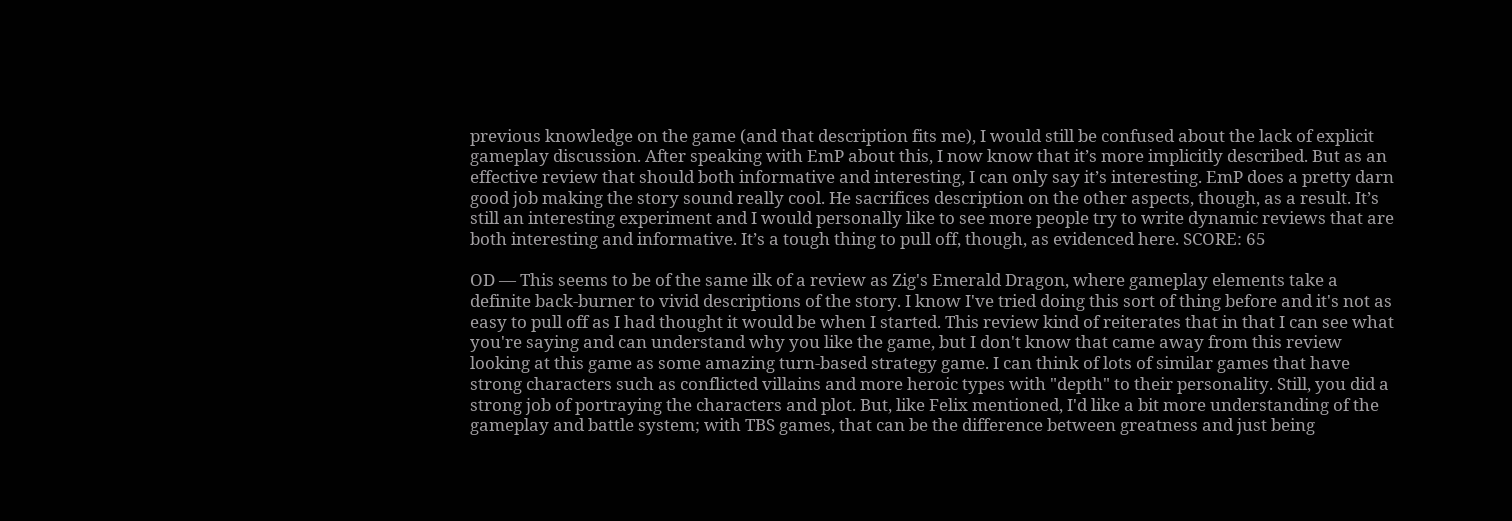previous knowledge on the game (and that description fits me), I would still be confused about the lack of explicit gameplay discussion. After speaking with EmP about this, I now know that it’s more implicitly described. But as an effective review that should both informative and interesting, I can only say it’s interesting. EmP does a pretty darn good job making the story sound really cool. He sacrifices description on the other aspects, though, as a result. It’s still an interesting experiment and I would personally like to see more people try to write dynamic reviews that are both interesting and informative. It’s a tough thing to pull off, though, as evidenced here. SCORE: 65

OD — This seems to be of the same ilk of a review as Zig's Emerald Dragon, where gameplay elements take a definite back-burner to vivid descriptions of the story. I know I've tried doing this sort of thing before and it's not as easy to pull off as I had thought it would be when I started. This review kind of reiterates that in that I can see what you're saying and can understand why you like the game, but I don't know that came away from this review looking at this game as some amazing turn-based strategy game. I can think of lots of similar games that have strong characters such as conflicted villains and more heroic types with "depth" to their personality. Still, you did a strong job of portraying the characters and plot. But, like Felix mentioned, I'd like a bit more understanding of the gameplay and battle system; with TBS games, that can be the difference between greatness and just being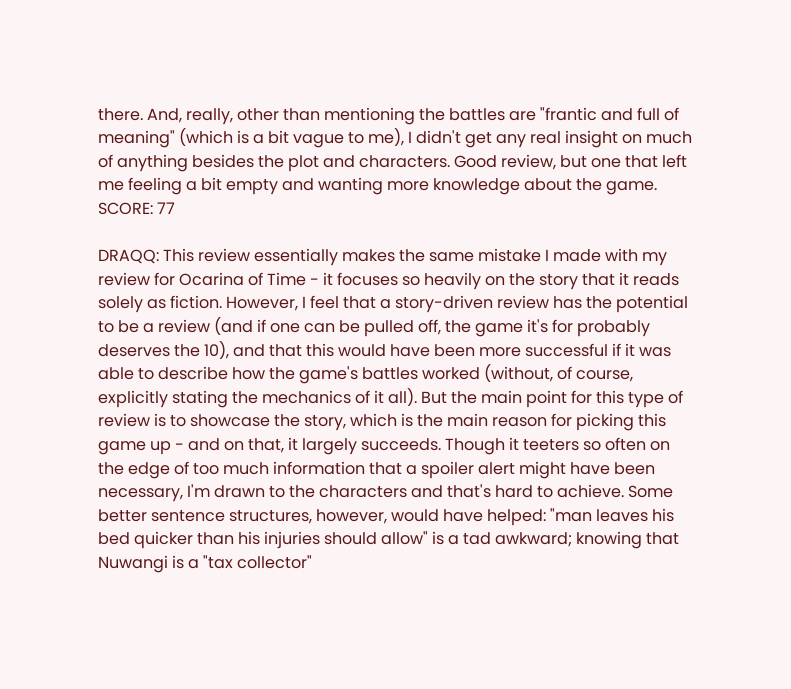there. And, really, other than mentioning the battles are "frantic and full of meaning" (which is a bit vague to me), I didn't get any real insight on much of anything besides the plot and characters. Good review, but one that left me feeling a bit empty and wanting more knowledge about the game. SCORE: 77

DRAQQ: This review essentially makes the same mistake I made with my review for Ocarina of Time - it focuses so heavily on the story that it reads solely as fiction. However, I feel that a story-driven review has the potential to be a review (and if one can be pulled off, the game it's for probably deserves the 10), and that this would have been more successful if it was able to describe how the game's battles worked (without, of course, explicitly stating the mechanics of it all). But the main point for this type of review is to showcase the story, which is the main reason for picking this game up - and on that, it largely succeeds. Though it teeters so often on the edge of too much information that a spoiler alert might have been necessary, I'm drawn to the characters and that's hard to achieve. Some better sentence structures, however, would have helped: "man leaves his bed quicker than his injuries should allow" is a tad awkward; knowing that Nuwangi is a "tax collector"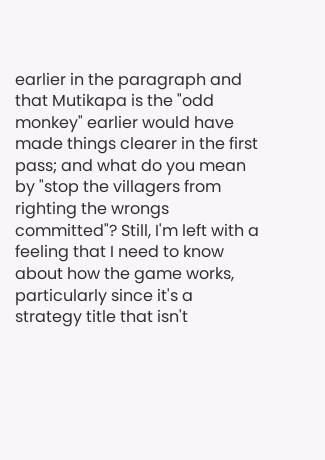earlier in the paragraph and that Mutikapa is the "odd monkey" earlier would have made things clearer in the first pass; and what do you mean by "stop the villagers from righting the wrongs committed"? Still, I'm left with a feeling that I need to know about how the game works, particularly since it's a strategy title that isn't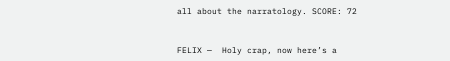all about the narratology. SCORE: 72


FELIX —  Holy crap, now here’s a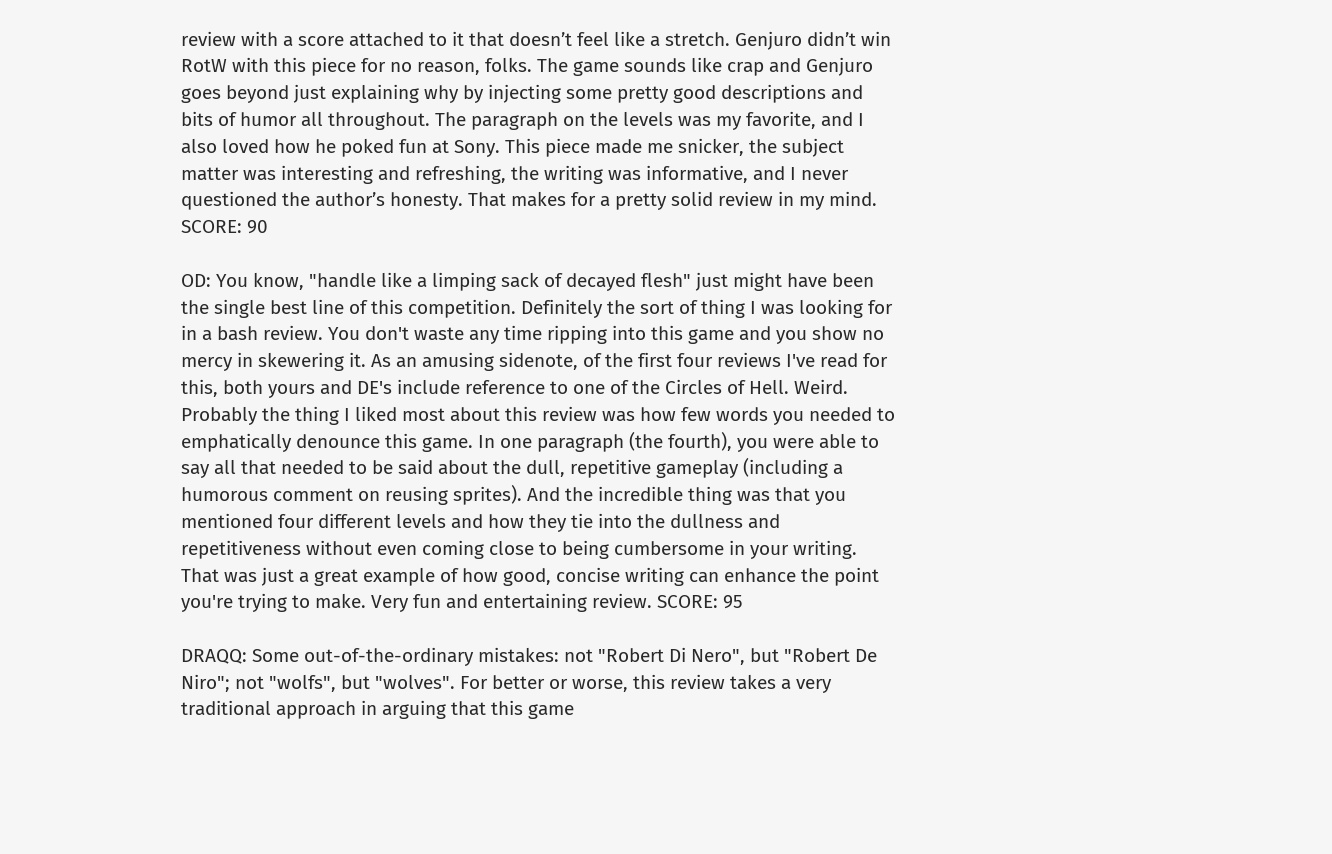review with a score attached to it that doesn’t feel like a stretch. Genjuro didn’t win RotW with this piece for no reason, folks. The game sounds like crap and Genjuro goes beyond just explaining why by injecting some pretty good descriptions and bits of humor all throughout. The paragraph on the levels was my favorite, and I also loved how he poked fun at Sony. This piece made me snicker, the subject matter was interesting and refreshing, the writing was informative, and I never questioned the author’s honesty. That makes for a pretty solid review in my mind. SCORE: 90

OD: You know, "handle like a limping sack of decayed flesh" just might have been the single best line of this competition. Definitely the sort of thing I was looking for in a bash review. You don't waste any time ripping into this game and you show no mercy in skewering it. As an amusing sidenote, of the first four reviews I've read for this, both yours and DE's include reference to one of the Circles of Hell. Weird. Probably the thing I liked most about this review was how few words you needed to emphatically denounce this game. In one paragraph (the fourth), you were able to say all that needed to be said about the dull, repetitive gameplay (including a humorous comment on reusing sprites). And the incredible thing was that you mentioned four different levels and how they tie into the dullness and repetitiveness without even coming close to being cumbersome in your writing. That was just a great example of how good, concise writing can enhance the point you're trying to make. Very fun and entertaining review. SCORE: 95

DRAQQ: Some out-of-the-ordinary mistakes: not "Robert Di Nero", but "Robert De Niro"; not "wolfs", but "wolves". For better or worse, this review takes a very traditional approach in arguing that this game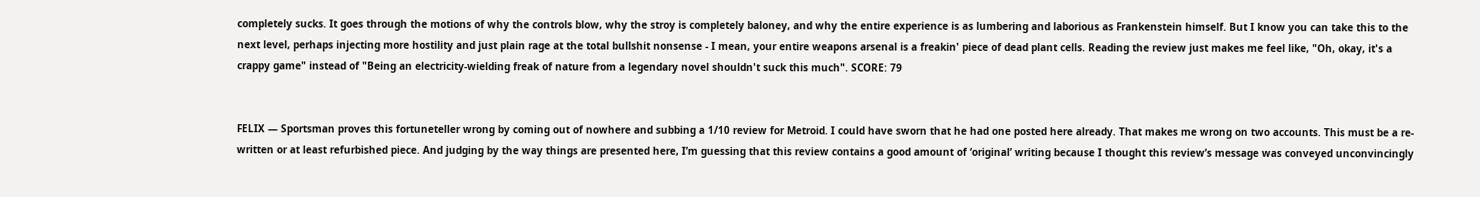completely sucks. It goes through the motions of why the controls blow, why the stroy is completely baloney, and why the entire experience is as lumbering and laborious as Frankenstein himself. But I know you can take this to the next level, perhaps injecting more hostility and just plain rage at the total bullshit nonsense - I mean, your entire weapons arsenal is a freakin' piece of dead plant cells. Reading the review just makes me feel like, "Oh, okay, it's a crappy game" instead of "Being an electricity-wielding freak of nature from a legendary novel shouldn't suck this much". SCORE: 79


FELIX — Sportsman proves this fortuneteller wrong by coming out of nowhere and subbing a 1/10 review for Metroid. I could have sworn that he had one posted here already. That makes me wrong on two accounts. This must be a re-written or at least refurbished piece. And judging by the way things are presented here, I’m guessing that this review contains a good amount of ‘original’ writing because I thought this review’s message was conveyed unconvincingly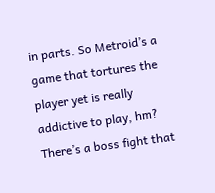in parts. So Metroid’s a game that tortures the player yet is really addictive to play, hm? There’s a boss fight that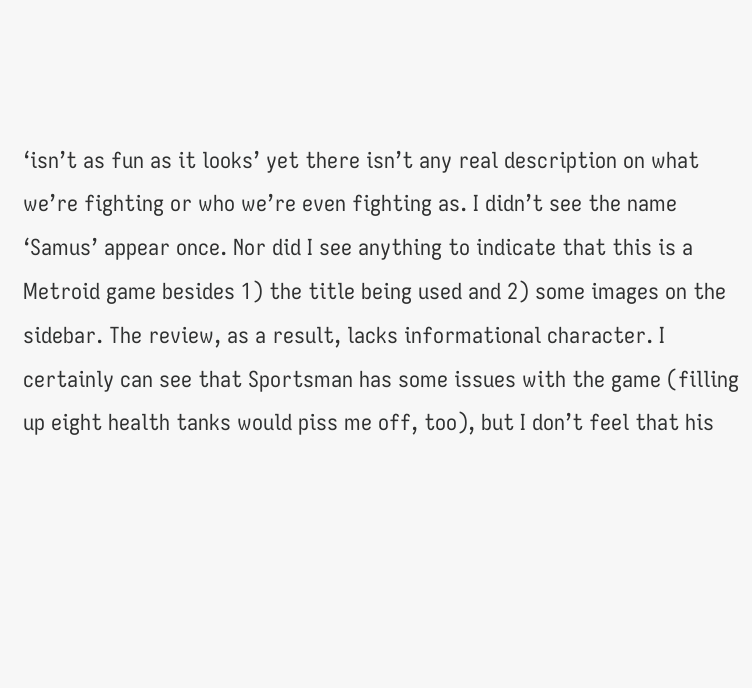‘isn’t as fun as it looks’ yet there isn’t any real description on what we’re fighting or who we’re even fighting as. I didn’t see the name ‘Samus’ appear once. Nor did I see anything to indicate that this is a Metroid game besides 1) the title being used and 2) some images on the sidebar. The review, as a result, lacks informational character. I certainly can see that Sportsman has some issues with the game (filling up eight health tanks would piss me off, too), but I don’t feel that his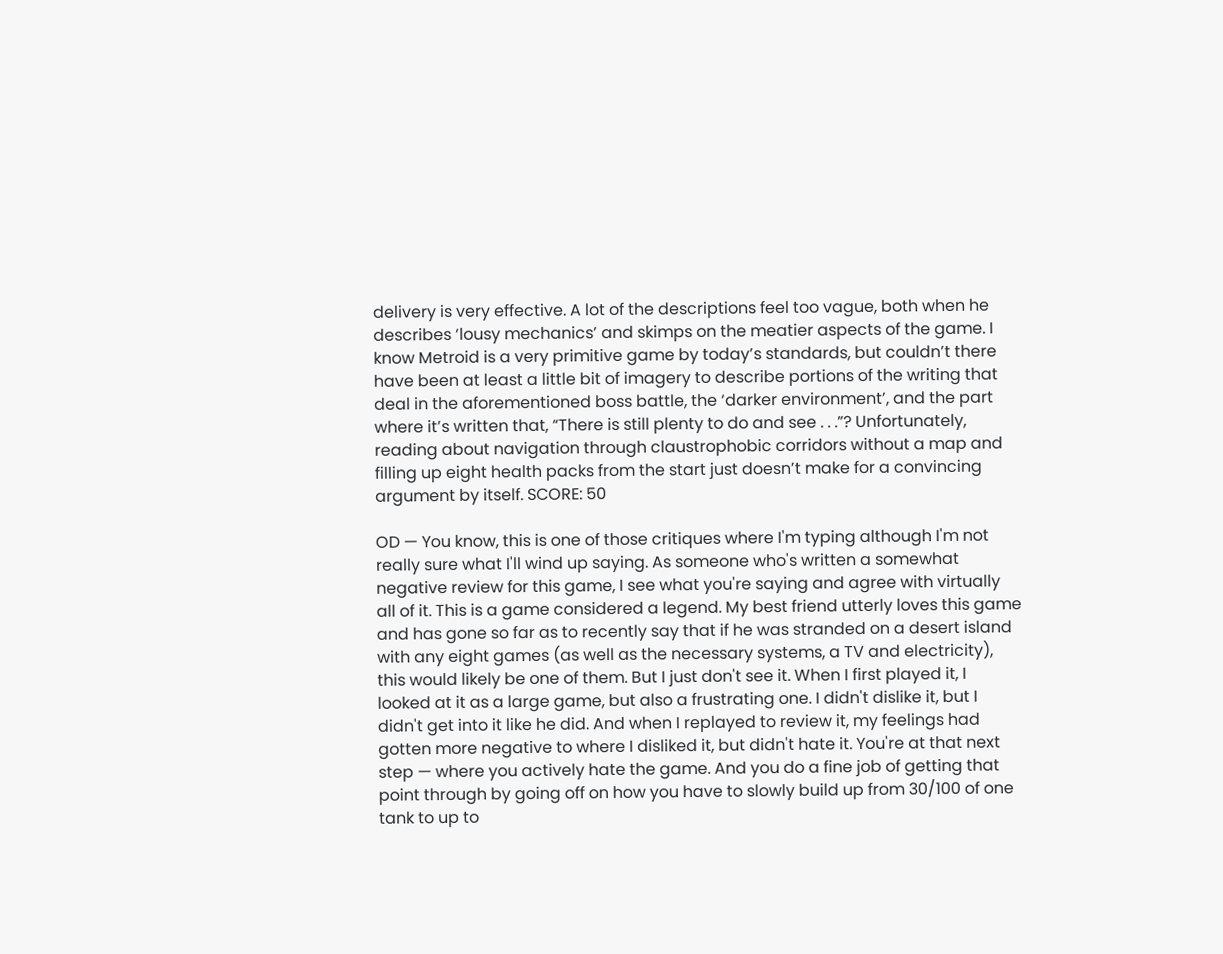delivery is very effective. A lot of the descriptions feel too vague, both when he describes ‘lousy mechanics’ and skimps on the meatier aspects of the game. I know Metroid is a very primitive game by today’s standards, but couldn’t there have been at least a little bit of imagery to describe portions of the writing that deal in the aforementioned boss battle, the ‘darker environment’, and the part where it’s written that, “There is still plenty to do and see . . .”? Unfortunately, reading about navigation through claustrophobic corridors without a map and filling up eight health packs from the start just doesn’t make for a convincing argument by itself. SCORE: 50

OD — You know, this is one of those critiques where I'm typing although I'm not really sure what I'll wind up saying. As someone who's written a somewhat negative review for this game, I see what you're saying and agree with virtually all of it. This is a game considered a legend. My best friend utterly loves this game and has gone so far as to recently say that if he was stranded on a desert island with any eight games (as well as the necessary systems, a TV and electricity), this would likely be one of them. But I just don't see it. When I first played it, I looked at it as a large game, but also a frustrating one. I didn't dislike it, but I didn't get into it like he did. And when I replayed to review it, my feelings had gotten more negative to where I disliked it, but didn't hate it. You're at that next step — where you actively hate the game. And you do a fine job of getting that point through by going off on how you have to slowly build up from 30/100 of one tank to up to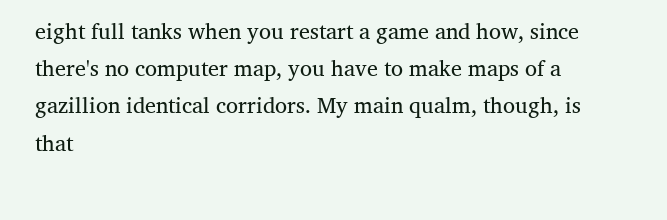eight full tanks when you restart a game and how, since there's no computer map, you have to make maps of a gazillion identical corridors. My main qualm, though, is that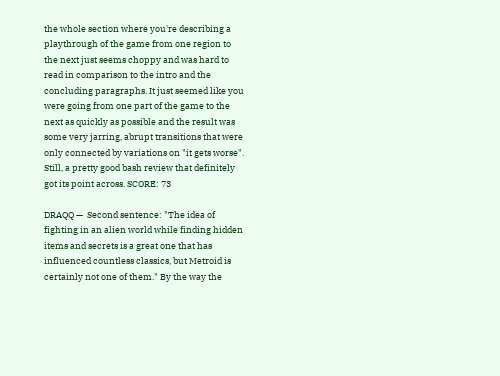the whole section where you're describing a playthrough of the game from one region to the next just seems choppy and was hard to read in comparison to the intro and the concluding paragraphs. It just seemed like you were going from one part of the game to the next as quickly as possible and the result was some very jarring, abrupt transitions that were only connected by variations on "it gets worse". Still, a pretty good bash review that definitely got its point across. SCORE: 73

DRAQQ —  Second sentence: "The idea of fighting in an alien world while finding hidden items and secrets is a great one that has influenced countless classics, but Metroid is certainly not one of them." By the way the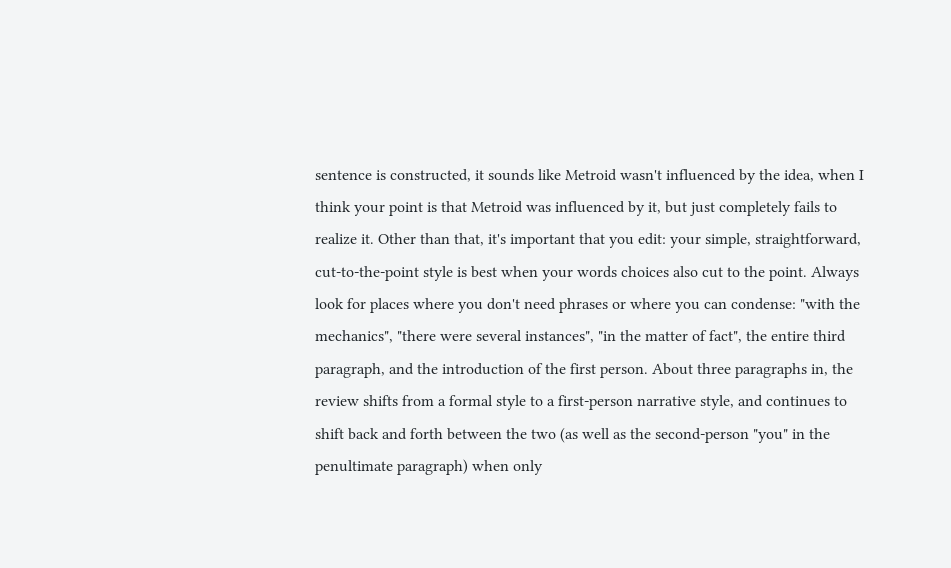sentence is constructed, it sounds like Metroid wasn't influenced by the idea, when I think your point is that Metroid was influenced by it, but just completely fails to realize it. Other than that, it's important that you edit: your simple, straightforward, cut-to-the-point style is best when your words choices also cut to the point. Always look for places where you don't need phrases or where you can condense: "with the mechanics", "there were several instances", "in the matter of fact", the entire third paragraph, and the introduction of the first person. About three paragraphs in, the review shifts from a formal style to a first-person narrative style, and continues to shift back and forth between the two (as well as the second-person "you" in the penultimate paragraph) when only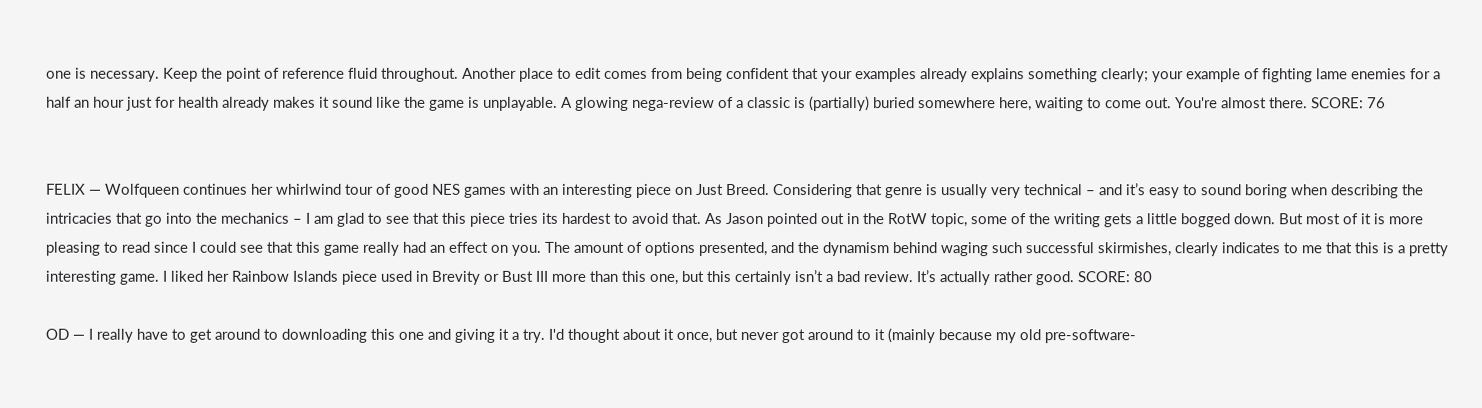one is necessary. Keep the point of reference fluid throughout. Another place to edit comes from being confident that your examples already explains something clearly; your example of fighting lame enemies for a half an hour just for health already makes it sound like the game is unplayable. A glowing nega-review of a classic is (partially) buried somewhere here, waiting to come out. You're almost there. SCORE: 76


FELIX — Wolfqueen continues her whirlwind tour of good NES games with an interesting piece on Just Breed. Considering that genre is usually very technical – and it’s easy to sound boring when describing the intricacies that go into the mechanics – I am glad to see that this piece tries its hardest to avoid that. As Jason pointed out in the RotW topic, some of the writing gets a little bogged down. But most of it is more pleasing to read since I could see that this game really had an effect on you. The amount of options presented, and the dynamism behind waging such successful skirmishes, clearly indicates to me that this is a pretty interesting game. I liked her Rainbow Islands piece used in Brevity or Bust III more than this one, but this certainly isn’t a bad review. It’s actually rather good. SCORE: 80

OD — I really have to get around to downloading this one and giving it a try. I'd thought about it once, but never got around to it (mainly because my old pre-software-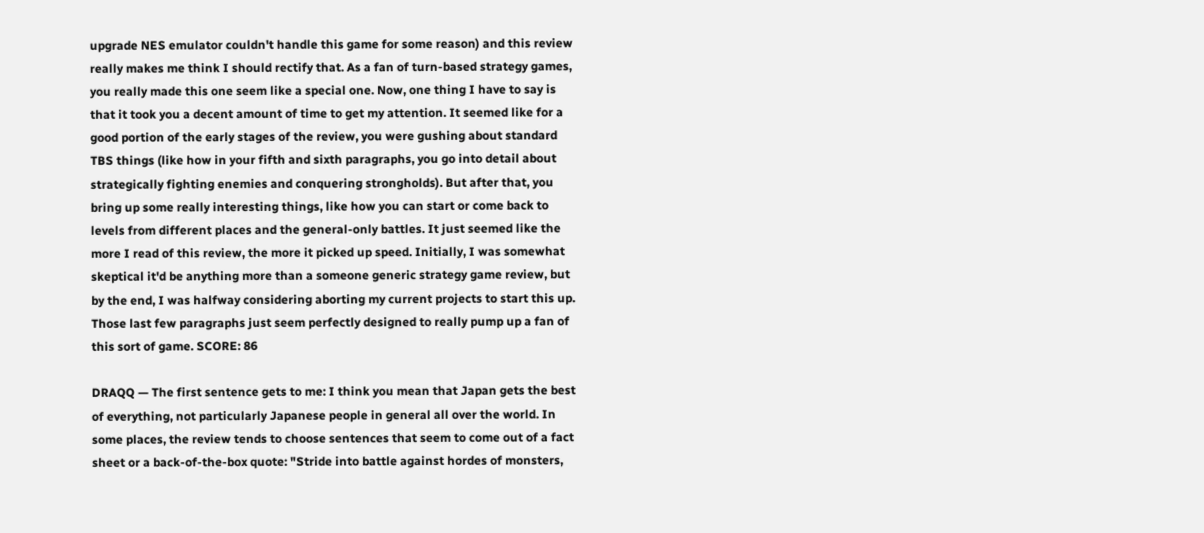upgrade NES emulator couldn't handle this game for some reason) and this review really makes me think I should rectify that. As a fan of turn-based strategy games, you really made this one seem like a special one. Now, one thing I have to say is that it took you a decent amount of time to get my attention. It seemed like for a good portion of the early stages of the review, you were gushing about standard TBS things (like how in your fifth and sixth paragraphs, you go into detail about strategically fighting enemies and conquering strongholds). But after that, you bring up some really interesting things, like how you can start or come back to levels from different places and the general-only battles. It just seemed like the more I read of this review, the more it picked up speed. Initially, I was somewhat skeptical it'd be anything more than a someone generic strategy game review, but by the end, I was halfway considering aborting my current projects to start this up. Those last few paragraphs just seem perfectly designed to really pump up a fan of this sort of game. SCORE: 86

DRAQQ — The first sentence gets to me: I think you mean that Japan gets the best of everything, not particularly Japanese people in general all over the world. In some places, the review tends to choose sentences that seem to come out of a fact sheet or a back-of-the-box quote: "Stride into battle against hordes of monsters,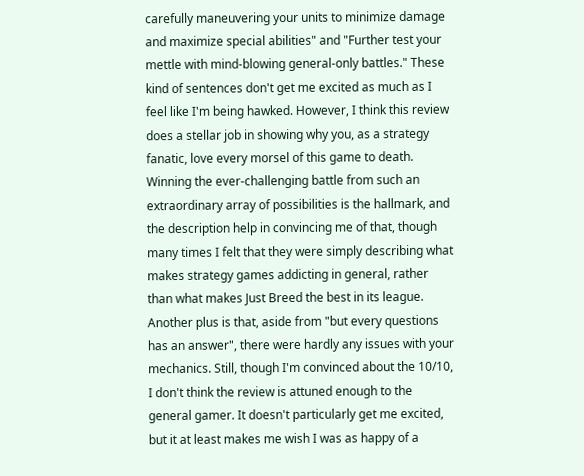carefully maneuvering your units to minimize damage and maximize special abilities" and "Further test your mettle with mind-blowing general-only battles." These kind of sentences don't get me excited as much as I feel like I'm being hawked. However, I think this review does a stellar job in showing why you, as a strategy fanatic, love every morsel of this game to death. Winning the ever-challenging battle from such an extraordinary array of possibilities is the hallmark, and the description help in convincing me of that, though many times I felt that they were simply describing what makes strategy games addicting in general, rather than what makes Just Breed the best in its league. Another plus is that, aside from "but every questions has an answer", there were hardly any issues with your mechanics. Still, though I'm convinced about the 10/10, I don't think the review is attuned enough to the general gamer. It doesn't particularly get me excited, but it at least makes me wish I was as happy of a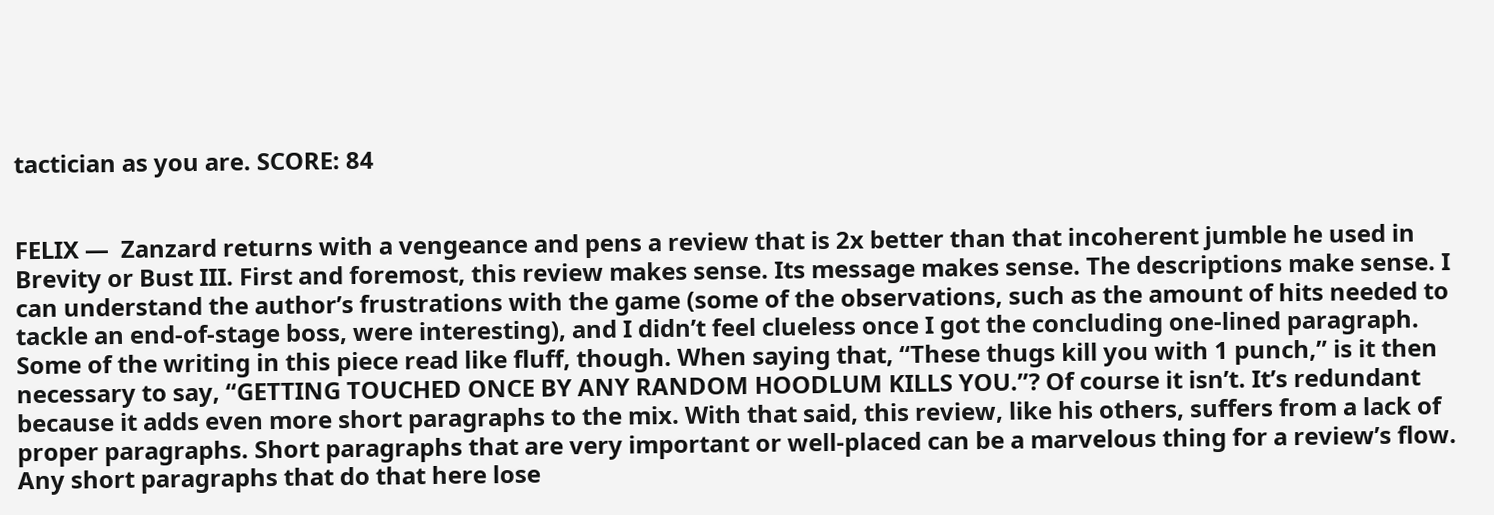tactician as you are. SCORE: 84


FELIX —  Zanzard returns with a vengeance and pens a review that is 2x better than that incoherent jumble he used in Brevity or Bust III. First and foremost, this review makes sense. Its message makes sense. The descriptions make sense. I can understand the author’s frustrations with the game (some of the observations, such as the amount of hits needed to tackle an end-of-stage boss, were interesting), and I didn’t feel clueless once I got the concluding one-lined paragraph. Some of the writing in this piece read like fluff, though. When saying that, “These thugs kill you with 1 punch,” is it then necessary to say, “GETTING TOUCHED ONCE BY ANY RANDOM HOODLUM KILLS YOU.”? Of course it isn’t. It’s redundant because it adds even more short paragraphs to the mix. With that said, this review, like his others, suffers from a lack of proper paragraphs. Short paragraphs that are very important or well-placed can be a marvelous thing for a review’s flow. Any short paragraphs that do that here lose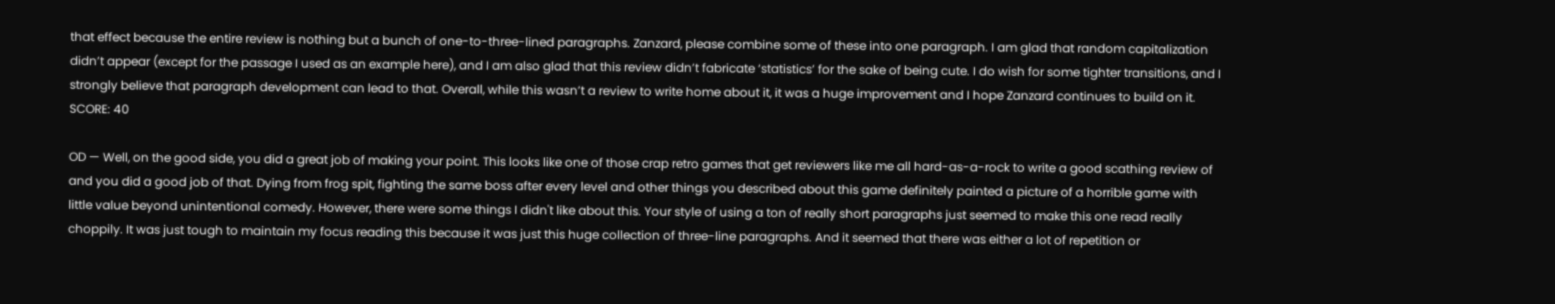that effect because the entire review is nothing but a bunch of one-to-three-lined paragraphs. Zanzard, please combine some of these into one paragraph. I am glad that random capitalization didn’t appear (except for the passage I used as an example here), and I am also glad that this review didn’t fabricate ‘statistics’ for the sake of being cute. I do wish for some tighter transitions, and I strongly believe that paragraph development can lead to that. Overall, while this wasn’t a review to write home about it, it was a huge improvement and I hope Zanzard continues to build on it. SCORE: 40

OD — Well, on the good side, you did a great job of making your point. This looks like one of those crap retro games that get reviewers like me all hard-as-a-rock to write a good scathing review of and you did a good job of that. Dying from frog spit, fighting the same boss after every level and other things you described about this game definitely painted a picture of a horrible game with little value beyond unintentional comedy. However, there were some things I didn't like about this. Your style of using a ton of really short paragraphs just seemed to make this one read really choppily. It was just tough to maintain my focus reading this because it was just this huge collection of three-line paragraphs. And it seemed that there was either a lot of repetition or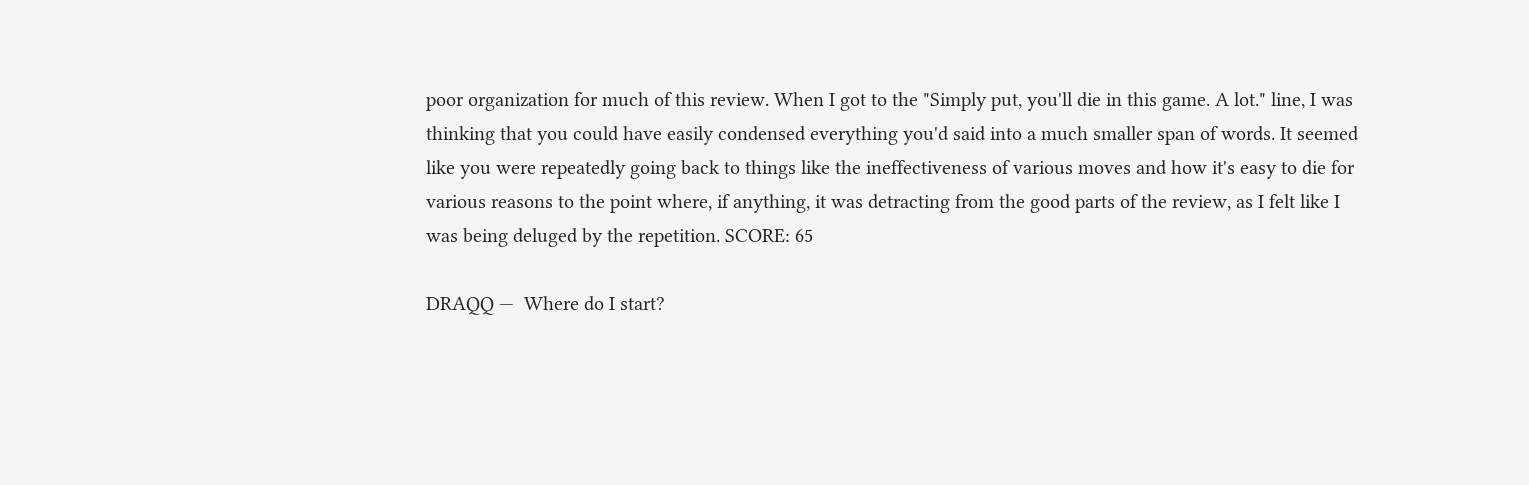poor organization for much of this review. When I got to the "Simply put, you'll die in this game. A lot." line, I was thinking that you could have easily condensed everything you'd said into a much smaller span of words. It seemed like you were repeatedly going back to things like the ineffectiveness of various moves and how it's easy to die for various reasons to the point where, if anything, it was detracting from the good parts of the review, as I felt like I was being deluged by the repetition. SCORE: 65

DRAQQ —  Where do I start?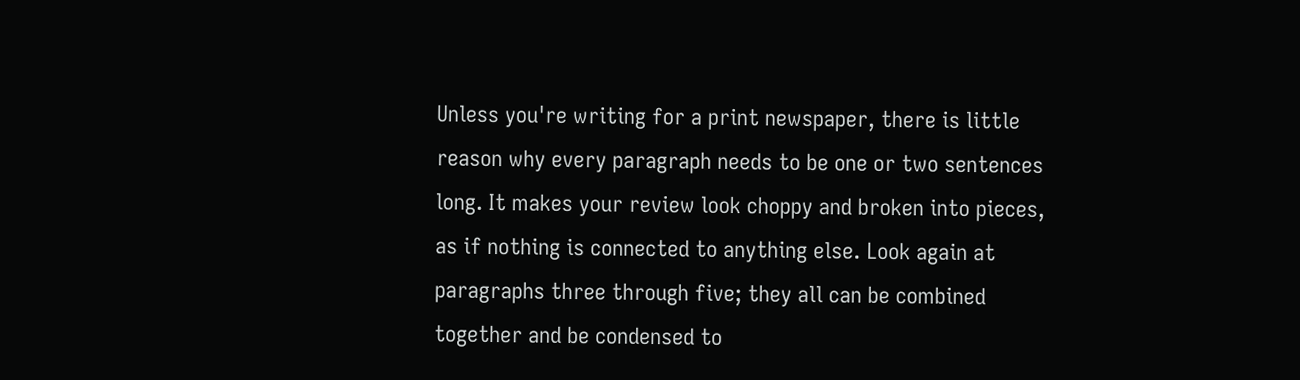Unless you're writing for a print newspaper, there is little reason why every paragraph needs to be one or two sentences long. It makes your review look choppy and broken into pieces, as if nothing is connected to anything else. Look again at paragraphs three through five; they all can be combined together and be condensed to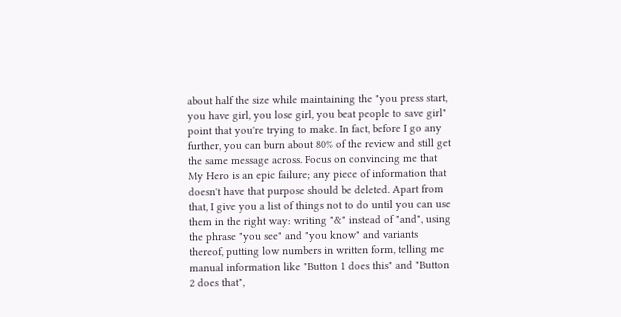about half the size while maintaining the "you press start, you have girl, you lose girl, you beat people to save girl" point that you're trying to make. In fact, before I go any further, you can burn about 80% of the review and still get the same message across. Focus on convincing me that My Hero is an epic failure; any piece of information that doesn't have that purpose should be deleted. Apart from that, I give you a list of things not to do until you can use them in the right way: writing "&" instead of "and", using the phrase "you see" and "you know" and variants thereof, putting low numbers in written form, telling me manual information like "Button 1 does this" and "Button 2 does that",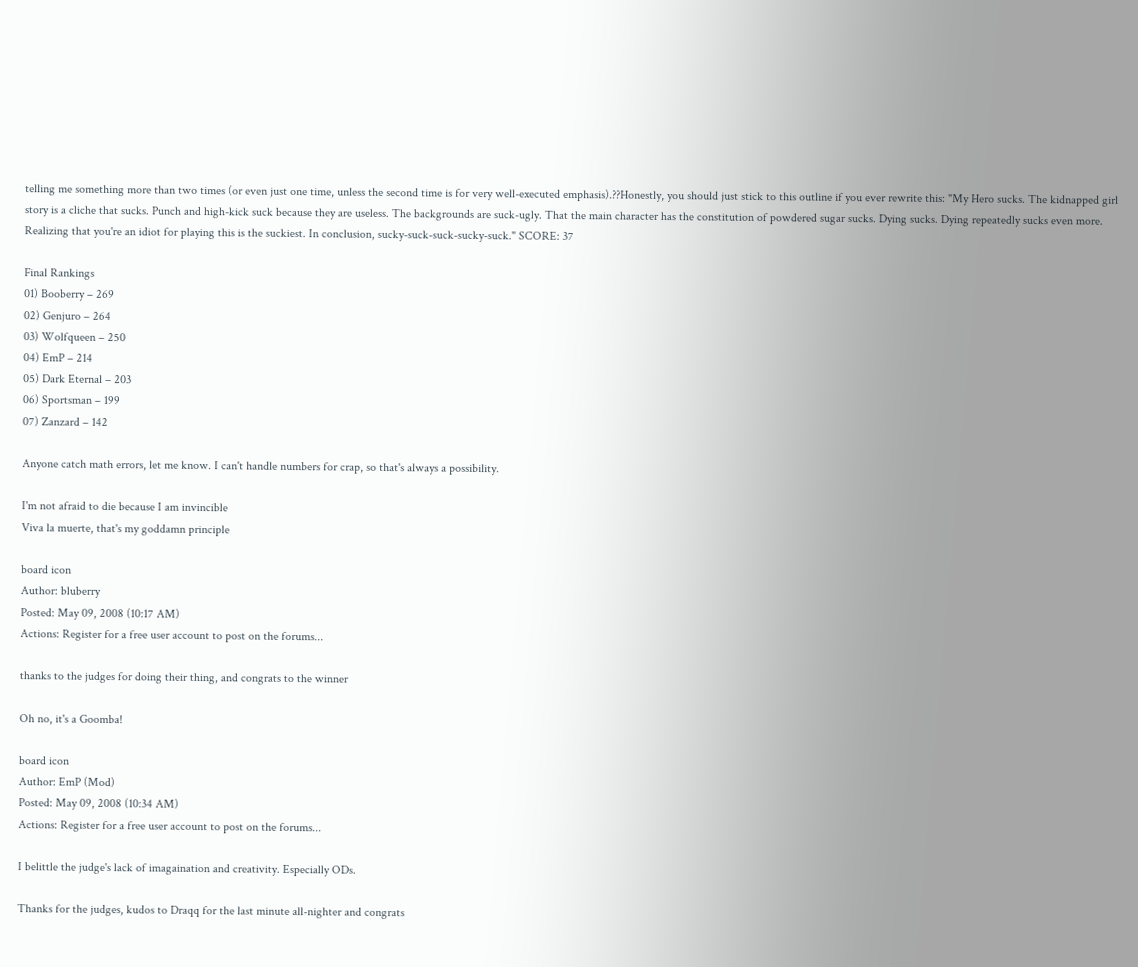telling me something more than two times (or even just one time, unless the second time is for very well-executed emphasis).??Honestly, you should just stick to this outline if you ever rewrite this: "My Hero sucks. The kidnapped girl story is a cliche that sucks. Punch and high-kick suck because they are useless. The backgrounds are suck-ugly. That the main character has the constitution of powdered sugar sucks. Dying sucks. Dying repeatedly sucks even more. Realizing that you're an idiot for playing this is the suckiest. In conclusion, sucky-suck-suck-sucky-suck." SCORE: 37

Final Rankings
01) Booberry – 269
02) Genjuro – 264
03) Wolfqueen – 250
04) EmP – 214
05) Dark Eternal – 203
06) Sportsman – 199
07) Zanzard – 142

Anyone catch math errors, let me know. I can't handle numbers for crap, so that's always a possibility.

I'm not afraid to die because I am invincible
Viva la muerte, that's my goddamn principle

board icon
Author: bluberry
Posted: May 09, 2008 (10:17 AM)
Actions: Register for a free user account to post on the forums...

thanks to the judges for doing their thing, and congrats to the winner

Oh no, it's a Goomba!

board icon
Author: EmP (Mod)
Posted: May 09, 2008 (10:34 AM)
Actions: Register for a free user account to post on the forums...

I belittle the judge's lack of imagaination and creativity. Especially ODs.

Thanks for the judges, kudos to Draqq for the last minute all-nighter and congrats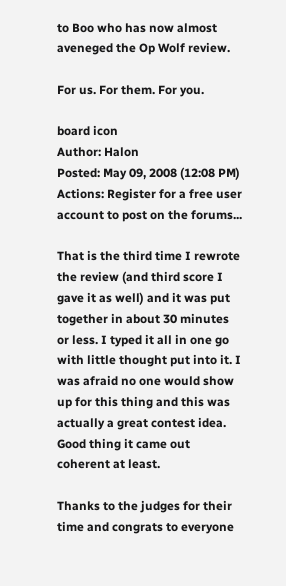to Boo who has now almost aveneged the Op Wolf review.

For us. For them. For you.

board icon
Author: Halon
Posted: May 09, 2008 (12:08 PM)
Actions: Register for a free user account to post on the forums...

That is the third time I rewrote the review (and third score I gave it as well) and it was put together in about 30 minutes or less. I typed it all in one go with little thought put into it. I was afraid no one would show up for this thing and this was actually a great contest idea. Good thing it came out coherent at least.

Thanks to the judges for their time and congrats to everyone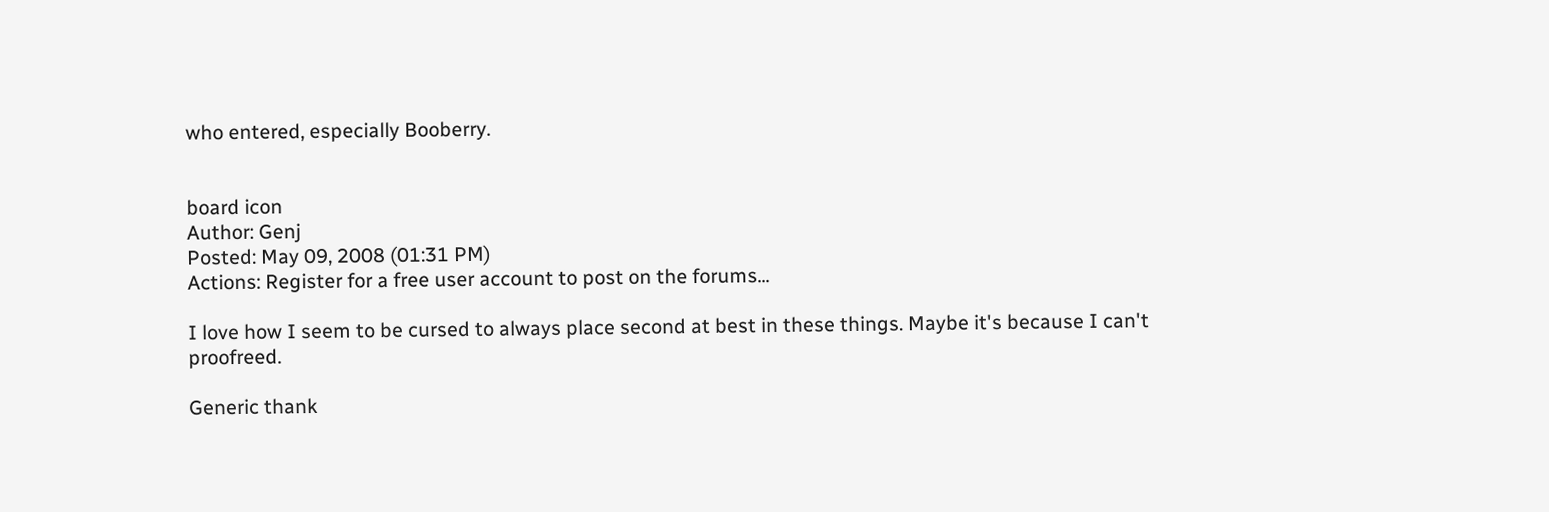who entered, especially Booberry.


board icon
Author: Genj
Posted: May 09, 2008 (01:31 PM)
Actions: Register for a free user account to post on the forums...

I love how I seem to be cursed to always place second at best in these things. Maybe it's because I can't proofreed.

Generic thank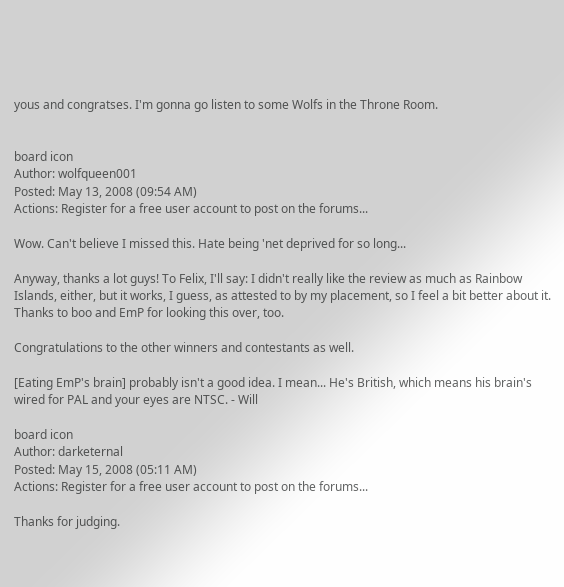yous and congratses. I'm gonna go listen to some Wolfs in the Throne Room.


board icon
Author: wolfqueen001
Posted: May 13, 2008 (09:54 AM)
Actions: Register for a free user account to post on the forums...

Wow. Can't believe I missed this. Hate being 'net deprived for so long...

Anyway, thanks a lot guys! To Felix, I'll say: I didn't really like the review as much as Rainbow Islands, either, but it works, I guess, as attested to by my placement, so I feel a bit better about it. Thanks to boo and EmP for looking this over, too.

Congratulations to the other winners and contestants as well.

[Eating EmP's brain] probably isn't a good idea. I mean... He's British, which means his brain's wired for PAL and your eyes are NTSC. - Will

board icon
Author: darketernal
Posted: May 15, 2008 (05:11 AM)
Actions: Register for a free user account to post on the forums...

Thanks for judging.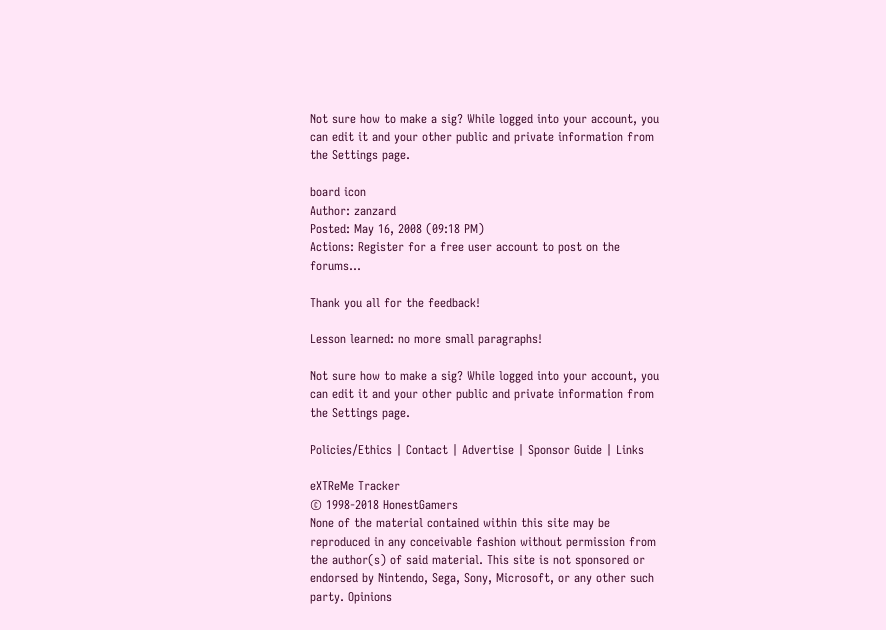Not sure how to make a sig? While logged into your account, you can edit it and your other public and private information from the Settings page.

board icon
Author: zanzard
Posted: May 16, 2008 (09:18 PM)
Actions: Register for a free user account to post on the forums...

Thank you all for the feedback!

Lesson learned: no more small paragraphs!

Not sure how to make a sig? While logged into your account, you can edit it and your other public and private information from the Settings page.

Policies/Ethics | Contact | Advertise | Sponsor Guide | Links

eXTReMe Tracker
© 1998-2018 HonestGamers
None of the material contained within this site may be reproduced in any conceivable fashion without permission from the author(s) of said material. This site is not sponsored or endorsed by Nintendo, Sega, Sony, Microsoft, or any other such party. Opinions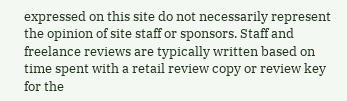expressed on this site do not necessarily represent the opinion of site staff or sponsors. Staff and freelance reviews are typically written based on time spent with a retail review copy or review key for the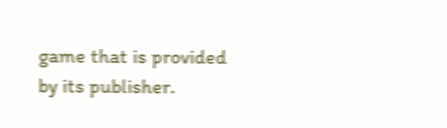game that is provided by its publisher.